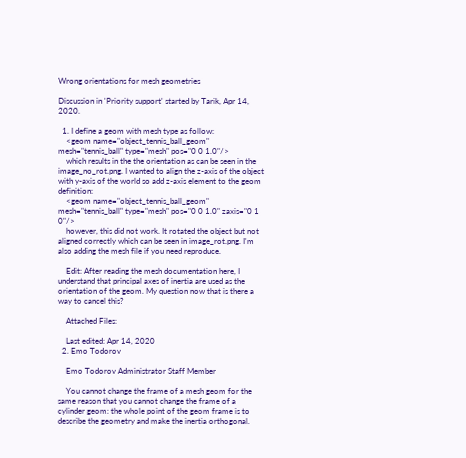Wrong orientations for mesh geometries

Discussion in 'Priority support' started by Tarik, Apr 14, 2020.

  1. I define a geom with mesh type as follow:
    <geom name="object_tennis_ball_geom" mesh="tennis_ball" type="mesh" pos="0 0 1.0"/>
    which results in the the orientation as can be seen in the image_no_rot.png. I wanted to align the z-axis of the object with y-axis of the world so add z-axis element to the geom definition:
    <geom name="object_tennis_ball_geom" mesh="tennis_ball" type="mesh" pos="0 0 1.0" zaxis="0 1 0"/>
    however, this did not work. It rotated the object but not aligned correctly which can be seen in image_rot.png. I'm also adding the mesh file if you need reproduce.

    Edit: After reading the mesh documentation here, I understand that principal axes of inertia are used as the orientation of the geom. My question now that is there a way to cancel this?

    Attached Files:

    Last edited: Apr 14, 2020
  2. Emo Todorov

    Emo Todorov Administrator Staff Member

    You cannot change the frame of a mesh geom for the same reason that you cannot change the frame of a cylinder geom: the whole point of the geom frame is to describe the geometry and make the inertia orthogonal.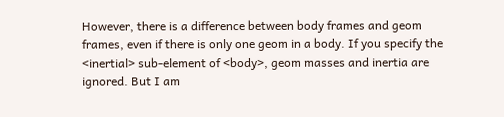However, there is a difference between body frames and geom frames, even if there is only one geom in a body. If you specify the <inertial> sub-element of <body>, geom masses and inertia are ignored. But I am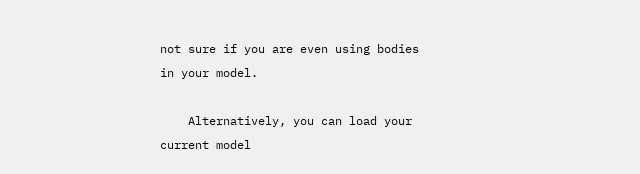not sure if you are even using bodies in your model.

    Alternatively, you can load your current model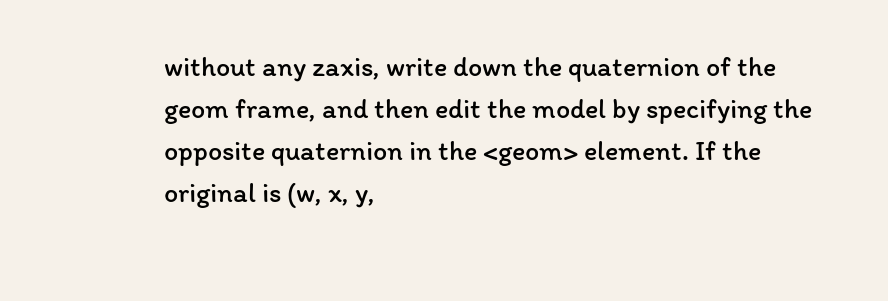without any zaxis, write down the quaternion of the geom frame, and then edit the model by specifying the opposite quaternion in the <geom> element. If the original is (w, x, y,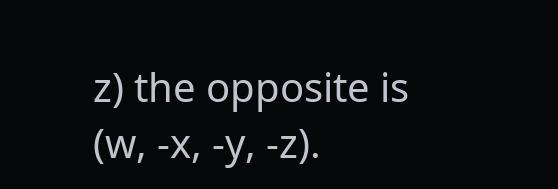z) the opposite is (w, -x, -y, -z).